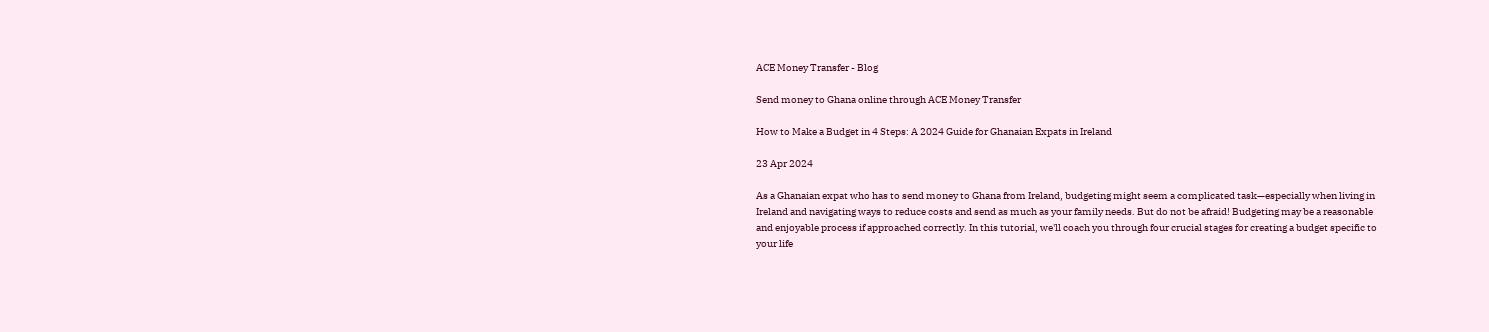ACE Money Transfer - Blog

Send money to Ghana online through ACE Money Transfer

How to Make a Budget in 4 Steps: A 2024 Guide for Ghanaian Expats in Ireland

23 Apr 2024

As a Ghanaian expat who has to send money to Ghana from Ireland, budgeting might seem a complicated task—especially when living in Ireland and navigating ways to reduce costs and send as much as your family needs. But do not be afraid! Budgeting may be a reasonable and enjoyable process if approached correctly. In this tutorial, we'll coach you through four crucial stages for creating a budget specific to your life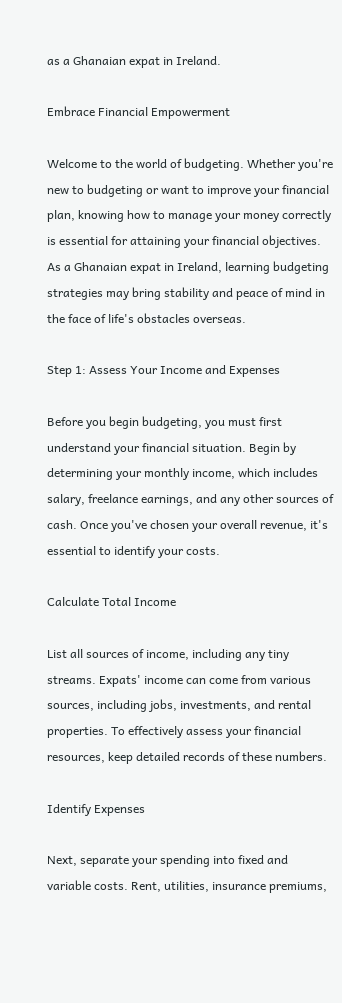as a Ghanaian expat in Ireland.

Embrace Financial Empowerment

Welcome to the world of budgeting. Whether you're new to budgeting or want to improve your financial plan, knowing how to manage your money correctly is essential for attaining your financial objectives. As a Ghanaian expat in Ireland, learning budgeting strategies may bring stability and peace of mind in the face of life's obstacles overseas.

Step 1: Assess Your Income and Expenses

Before you begin budgeting, you must first understand your financial situation. Begin by determining your monthly income, which includes salary, freelance earnings, and any other sources of cash. Once you've chosen your overall revenue, it's essential to identify your costs.

Calculate Total Income

List all sources of income, including any tiny streams. Expats' income can come from various sources, including jobs, investments, and rental properties. To effectively assess your financial resources, keep detailed records of these numbers.

Identify Expenses

Next, separate your spending into fixed and variable costs. Rent, utilities, insurance premiums,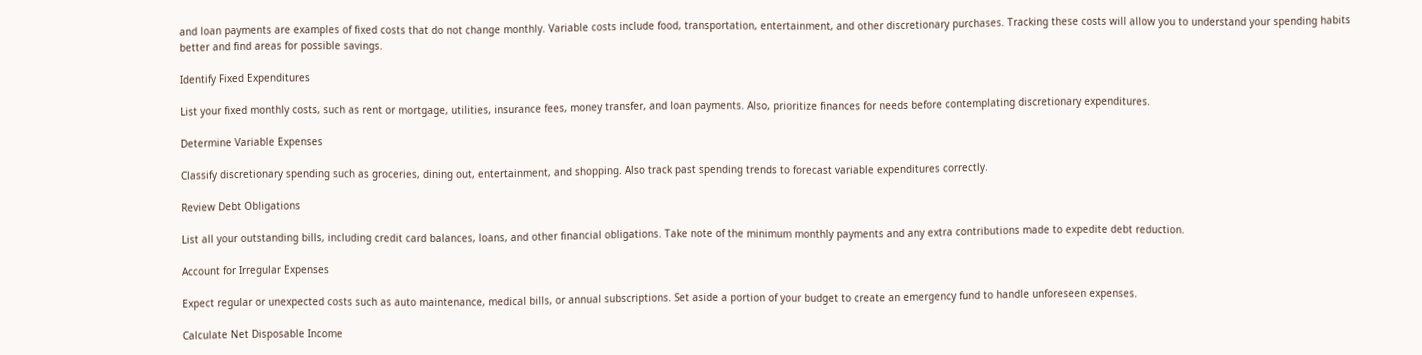and loan payments are examples of fixed costs that do not change monthly. Variable costs include food, transportation, entertainment, and other discretionary purchases. Tracking these costs will allow you to understand your spending habits better and find areas for possible savings.

Identify Fixed Expenditures

List your fixed monthly costs, such as rent or mortgage, utilities, insurance fees, money transfer, and loan payments. Also, prioritize finances for needs before contemplating discretionary expenditures.

Determine Variable Expenses

Classify discretionary spending such as groceries, dining out, entertainment, and shopping. Also track past spending trends to forecast variable expenditures correctly.

Review Debt Obligations

List all your outstanding bills, including credit card balances, loans, and other financial obligations. Take note of the minimum monthly payments and any extra contributions made to expedite debt reduction.

Account for Irregular Expenses

Expect regular or unexpected costs such as auto maintenance, medical bills, or annual subscriptions. Set aside a portion of your budget to create an emergency fund to handle unforeseen expenses.

Calculate Net Disposable Income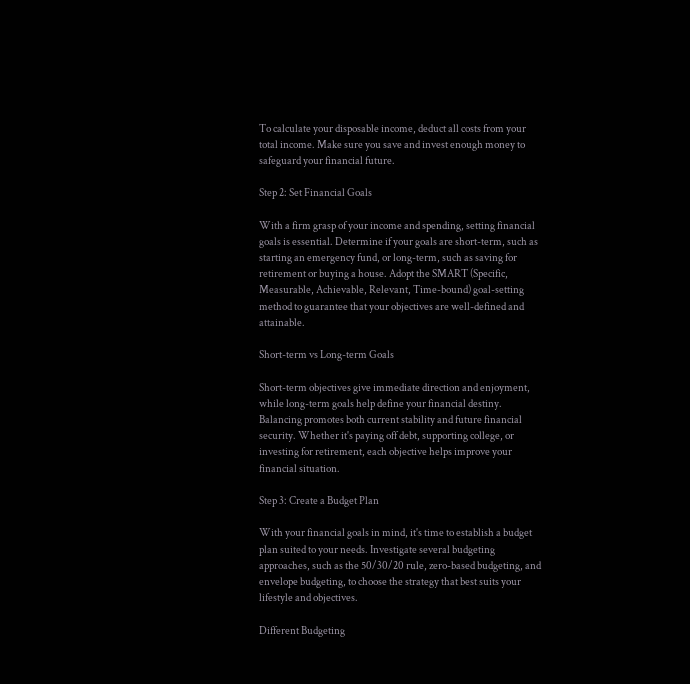To calculate your disposable income, deduct all costs from your total income. Make sure you save and invest enough money to safeguard your financial future.

Step 2: Set Financial Goals

With a firm grasp of your income and spending, setting financial goals is essential. Determine if your goals are short-term, such as starting an emergency fund, or long-term, such as saving for retirement or buying a house. Adopt the SMART (Specific, Measurable, Achievable, Relevant, Time-bound) goal-setting method to guarantee that your objectives are well-defined and attainable.

Short-term vs Long-term Goals

Short-term objectives give immediate direction and enjoyment, while long-term goals help define your financial destiny. Balancing promotes both current stability and future financial security. Whether it's paying off debt, supporting college, or investing for retirement, each objective helps improve your financial situation.

Step 3: Create a Budget Plan

With your financial goals in mind, it's time to establish a budget plan suited to your needs. Investigate several budgeting approaches, such as the 50/30/20 rule, zero-based budgeting, and envelope budgeting, to choose the strategy that best suits your lifestyle and objectives.

Different Budgeting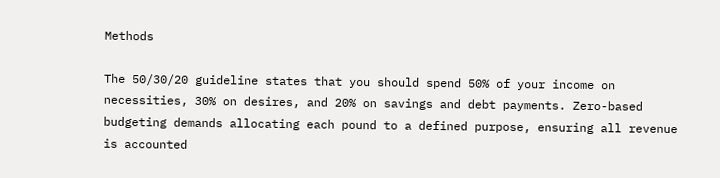Methods

The 50/30/20 guideline states that you should spend 50% of your income on necessities, 30% on desires, and 20% on savings and debt payments. Zero-based budgeting demands allocating each pound to a defined purpose, ensuring all revenue is accounted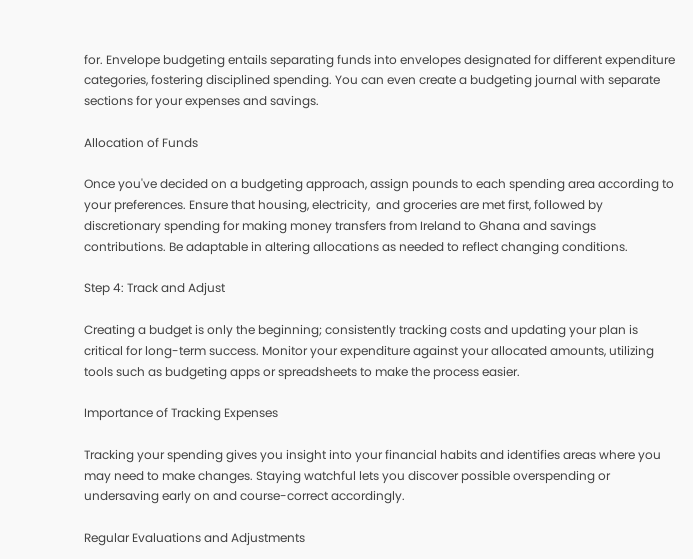for. Envelope budgeting entails separating funds into envelopes designated for different expenditure categories, fostering disciplined spending. You can even create a budgeting journal with separate sections for your expenses and savings.

Allocation of Funds

Once you've decided on a budgeting approach, assign pounds to each spending area according to your preferences. Ensure that housing, electricity,  and groceries are met first, followed by discretionary spending for making money transfers from Ireland to Ghana and savings contributions. Be adaptable in altering allocations as needed to reflect changing conditions.

Step 4: Track and Adjust

Creating a budget is only the beginning; consistently tracking costs and updating your plan is critical for long-term success. Monitor your expenditure against your allocated amounts, utilizing tools such as budgeting apps or spreadsheets to make the process easier.

Importance of Tracking Expenses

Tracking your spending gives you insight into your financial habits and identifies areas where you may need to make changes. Staying watchful lets you discover possible overspending or undersaving early on and course-correct accordingly.

Regular Evaluations and Adjustments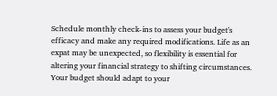Schedule monthly check-ins to assess your budget's efficacy and make any required modifications. Life as an expat may be unexpected, so flexibility is essential for altering your financial strategy to shifting circumstances. Your budget should adapt to your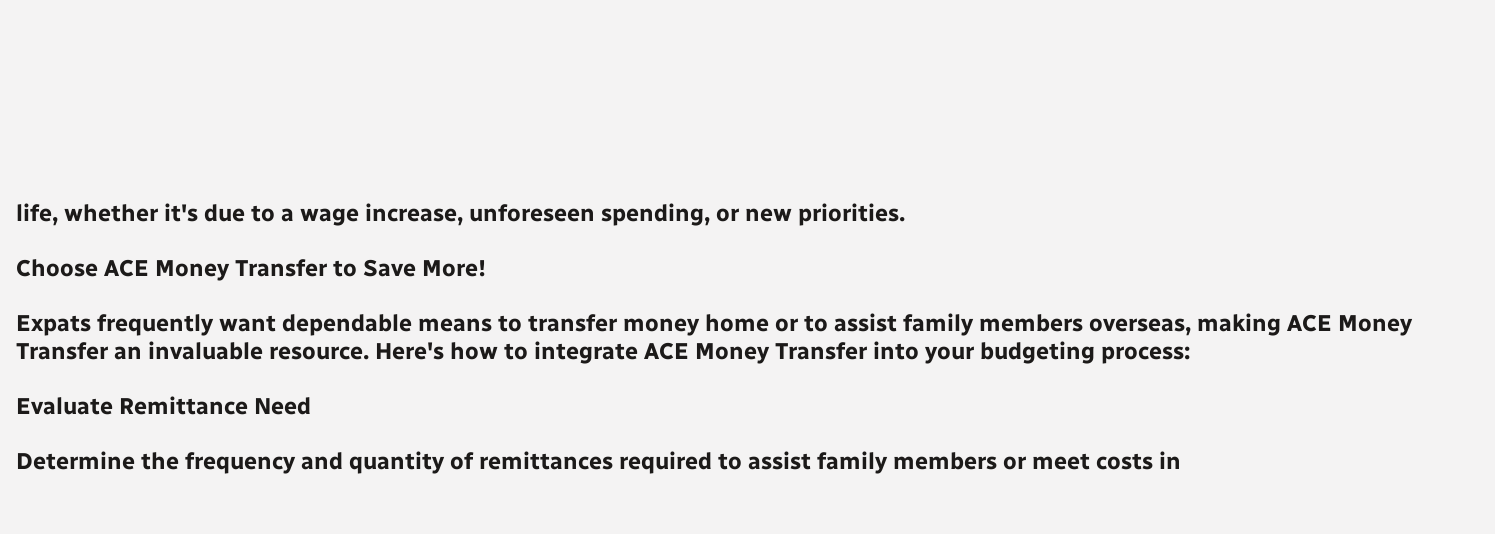life, whether it's due to a wage increase, unforeseen spending, or new priorities.

Choose ACE Money Transfer to Save More!

Expats frequently want dependable means to transfer money home or to assist family members overseas, making ACE Money Transfer an invaluable resource. Here's how to integrate ACE Money Transfer into your budgeting process:

Evaluate Remittance Need

Determine the frequency and quantity of remittances required to assist family members or meet costs in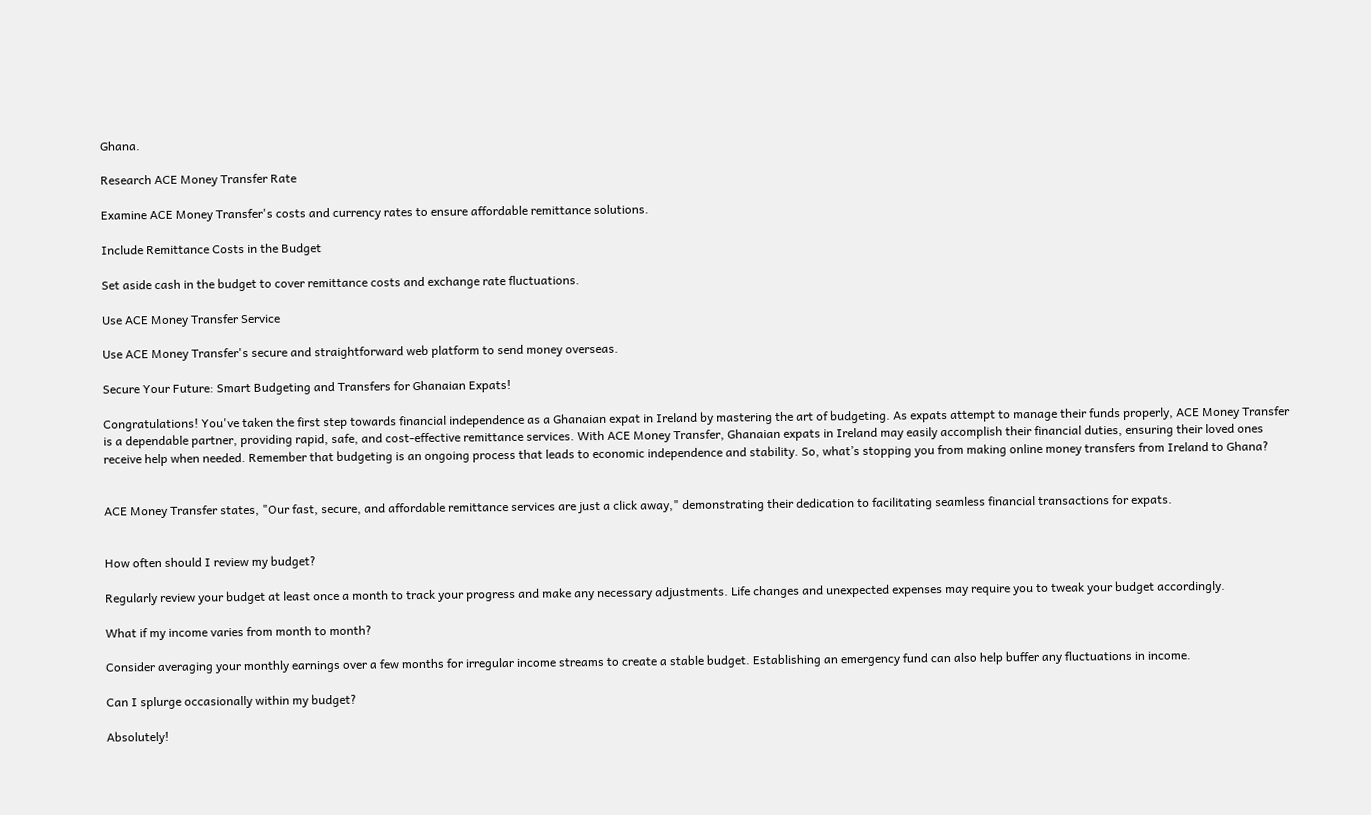Ghana.

Research ACE Money Transfer Rate

Examine ACE Money Transfer's costs and currency rates to ensure affordable remittance solutions.

Include Remittance Costs in the Budget

Set aside cash in the budget to cover remittance costs and exchange rate fluctuations.

Use ACE Money Transfer Service

Use ACE Money Transfer's secure and straightforward web platform to send money overseas.

Secure Your Future: Smart Budgeting and Transfers for Ghanaian Expats!

Congratulations! You've taken the first step towards financial independence as a Ghanaian expat in Ireland by mastering the art of budgeting. As expats attempt to manage their funds properly, ACE Money Transfer is a dependable partner, providing rapid, safe, and cost-effective remittance services. With ACE Money Transfer, Ghanaian expats in Ireland may easily accomplish their financial duties, ensuring their loved ones receive help when needed. Remember that budgeting is an ongoing process that leads to economic independence and stability. So, what’s stopping you from making online money transfers from Ireland to Ghana?


ACE Money Transfer states, "Our fast, secure, and affordable remittance services are just a click away," demonstrating their dedication to facilitating seamless financial transactions for expats.


How often should I review my budget?

Regularly review your budget at least once a month to track your progress and make any necessary adjustments. Life changes and unexpected expenses may require you to tweak your budget accordingly.

What if my income varies from month to month?

Consider averaging your monthly earnings over a few months for irregular income streams to create a stable budget. Establishing an emergency fund can also help buffer any fluctuations in income.

Can I splurge occasionally within my budget?

Absolutely!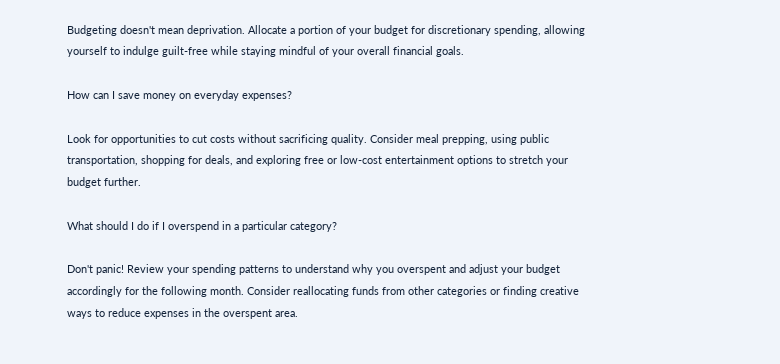Budgeting doesn't mean deprivation. Allocate a portion of your budget for discretionary spending, allowing yourself to indulge guilt-free while staying mindful of your overall financial goals.

How can I save money on everyday expenses?

Look for opportunities to cut costs without sacrificing quality. Consider meal prepping, using public transportation, shopping for deals, and exploring free or low-cost entertainment options to stretch your budget further.

What should I do if I overspend in a particular category?

Don't panic! Review your spending patterns to understand why you overspent and adjust your budget accordingly for the following month. Consider reallocating funds from other categories or finding creative ways to reduce expenses in the overspent area.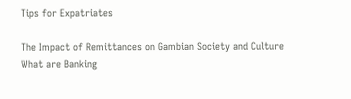Tips for Expatriates

The Impact of Remittances on Gambian Society and Culture
What are Banking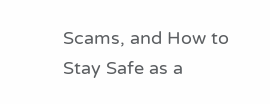Scams, and How to Stay Safe as a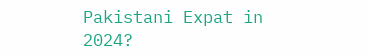Pakistani Expat in 2024?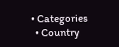• Categories
  • Country